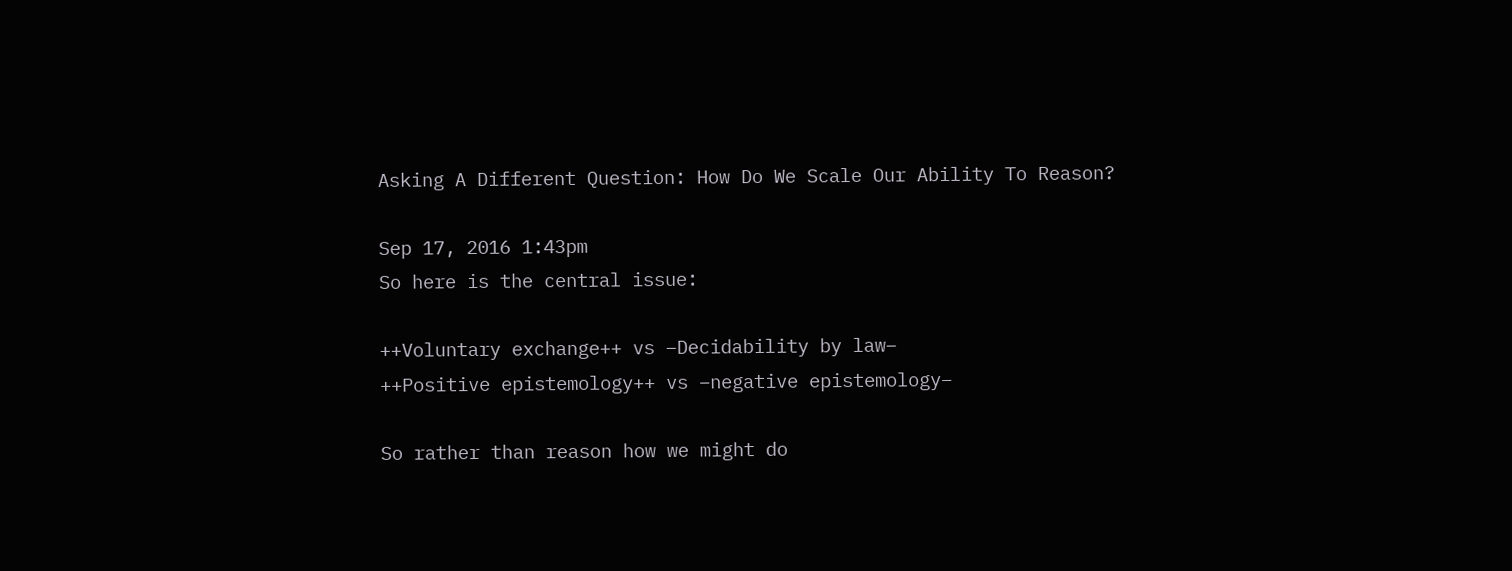Asking A Different Question: How Do We Scale Our Ability To Reason?

Sep 17, 2016 1:43pm
So here is the central issue:

++Voluntary exchange++ vs –Decidability by law–
++Positive epistemology++ vs –negative epistemology–

So rather than reason how we might do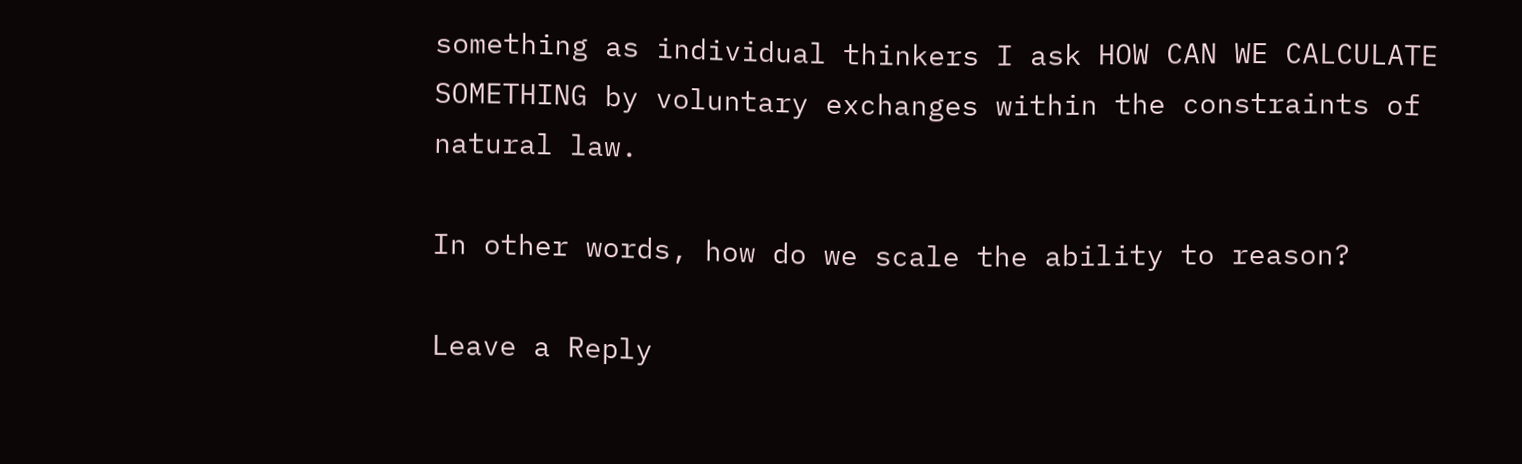something as individual thinkers I ask HOW CAN WE CALCULATE SOMETHING by voluntary exchanges within the constraints of natural law.

In other words, how do we scale the ability to reason?

Leave a Reply